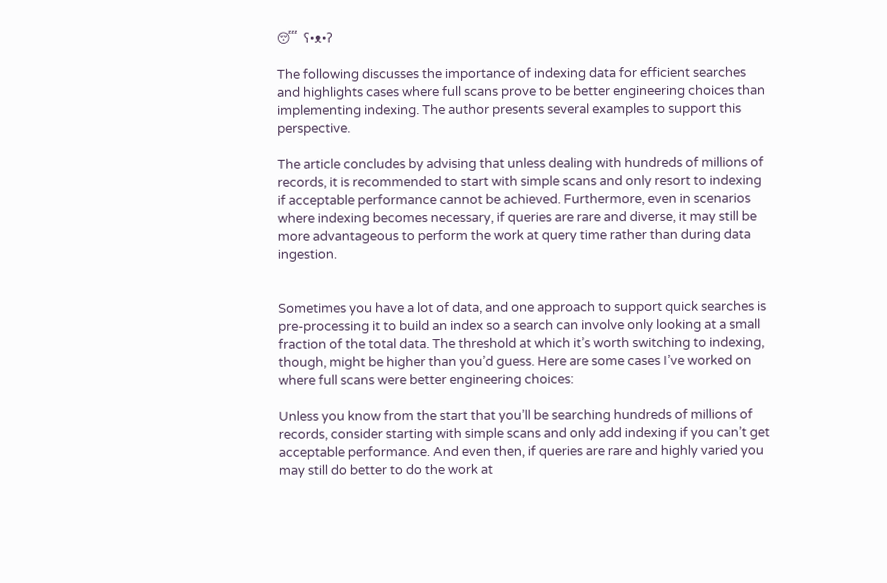😴  ʕ•ᴥ•ʔ

The following discusses the importance of indexing data for efficient searches and highlights cases where full scans prove to be better engineering choices than implementing indexing. The author presents several examples to support this perspective.

The article concludes by advising that unless dealing with hundreds of millions of records, it is recommended to start with simple scans and only resort to indexing if acceptable performance cannot be achieved. Furthermore, even in scenarios where indexing becomes necessary, if queries are rare and diverse, it may still be more advantageous to perform the work at query time rather than during data ingestion.


Sometimes you have a lot of data, and one approach to support quick searches is pre-processing it to build an index so a search can involve only looking at a small fraction of the total data. The threshold at which it’s worth switching to indexing, though, might be higher than you’d guess. Here are some cases I’ve worked on where full scans were better engineering choices:

Unless you know from the start that you’ll be searching hundreds of millions of records, consider starting with simple scans and only add indexing if you can’t get acceptable performance. And even then, if queries are rare and highly varied you may still do better to do the work at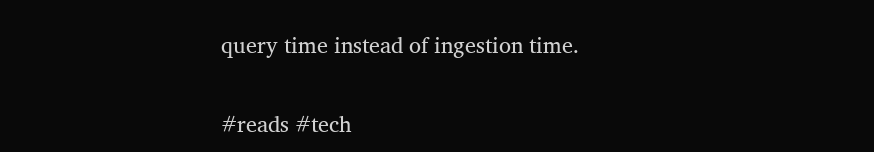query time instead of ingestion time.

#reads #tech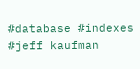#database #indexes #jeff kaufman